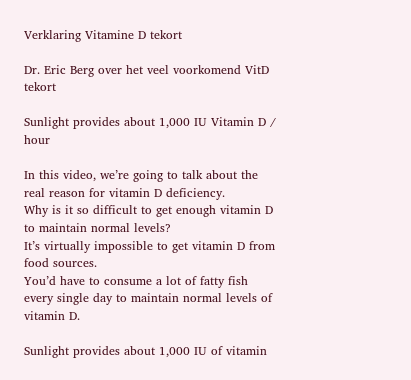Verklaring Vitamine D tekort

Dr. Eric Berg over het veel voorkomend VitD tekort

Sunlight provides about 1,000 IU Vitamin D / hour

In this video, we’re going to talk about the real reason for vitamin D deficiency.
Why is it so difficult to get enough vitamin D to maintain normal levels?
It’s virtually impossible to get vitamin D from food sources.
You’d have to consume a lot of fatty fish every single day to maintain normal levels of vitamin D.

Sunlight provides about 1,000 IU of vitamin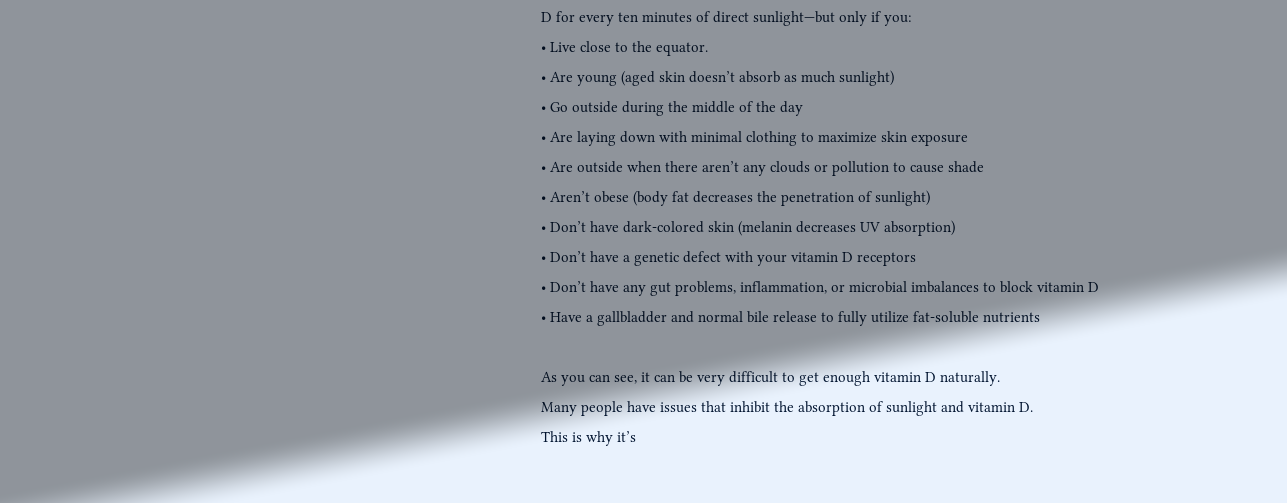D for every ten minutes of direct sunlight—but only if you:
• Live close to the equator.
• Are young (aged skin doesn’t absorb as much sunlight)
• Go outside during the middle of the day
• Are laying down with minimal clothing to maximize skin exposure
• Are outside when there aren’t any clouds or pollution to cause shade
• Aren’t obese (body fat decreases the penetration of sunlight)
• Don’t have dark-colored skin (melanin decreases UV absorption)
• Don’t have a genetic defect with your vitamin D receptors
• Don’t have any gut problems, inflammation, or microbial imbalances to block vitamin D
• Have a gallbladder and normal bile release to fully utilize fat-soluble nutrients

As you can see, it can be very difficult to get enough vitamin D naturally.
Many people have issues that inhibit the absorption of sunlight and vitamin D.
This is why it’s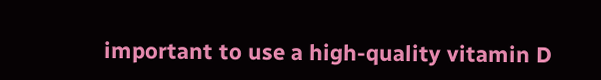important to use a high-quality vitamin D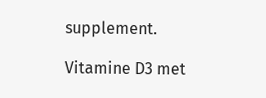supplement.

Vitamine D3 met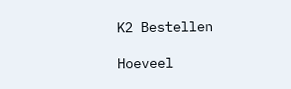K2 Bestellen

Hoeveel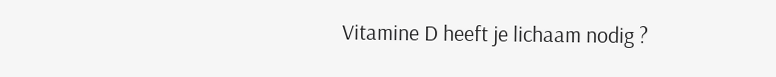Vitamine D heeft je lichaam nodig ?